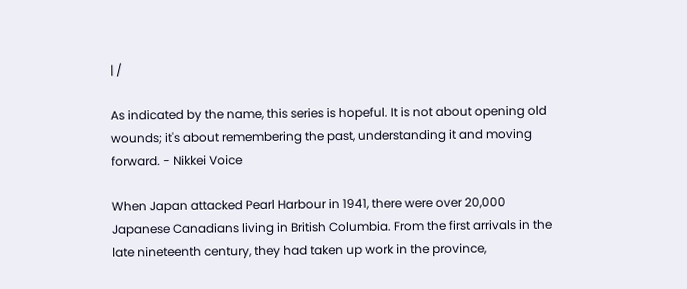| /

As indicated by the name, this series is hopeful. It is not about opening old wounds; it's about remembering the past, understanding it and moving forward. - Nikkei Voice

When Japan attacked Pearl Harbour in 1941, there were over 20,000 Japanese Canadians living in British Columbia. From the first arrivals in the late nineteenth century, they had taken up work in the province,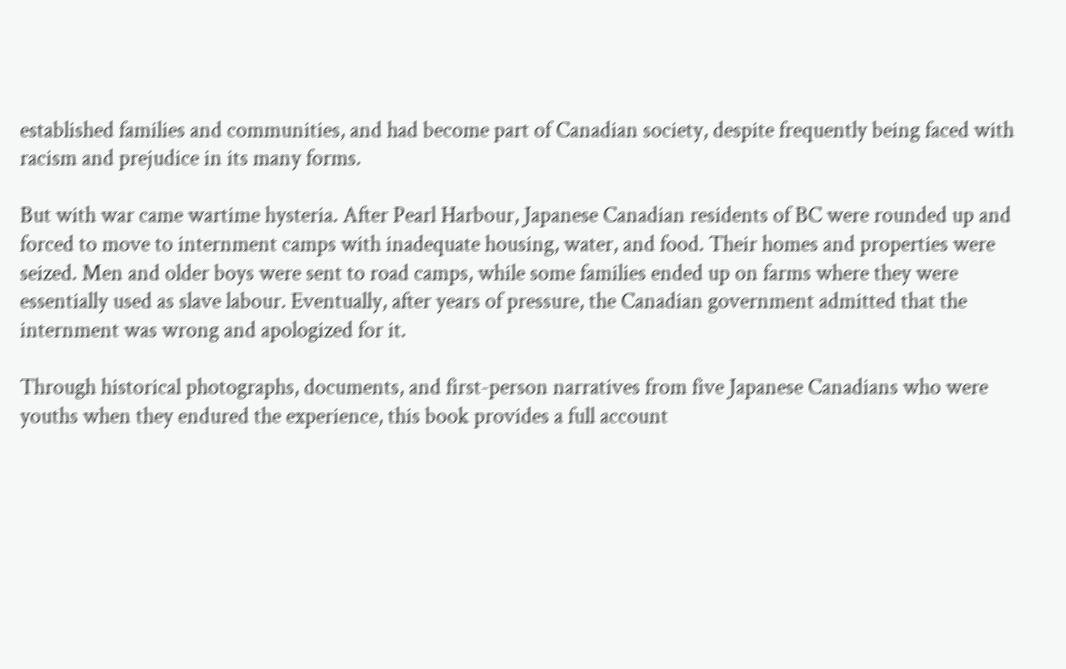established families and communities, and had become part of Canadian society, despite frequently being faced with racism and prejudice in its many forms.

But with war came wartime hysteria. After Pearl Harbour, Japanese Canadian residents of BC were rounded up and forced to move to internment camps with inadequate housing, water, and food. Their homes and properties were seized. Men and older boys were sent to road camps, while some families ended up on farms where they were essentially used as slave labour. Eventually, after years of pressure, the Canadian government admitted that the internment was wrong and apologized for it.

Through historical photographs, documents, and first-person narratives from five Japanese Canadians who were youths when they endured the experience, this book provides a full account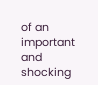of an important and shocking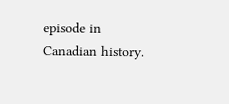episode in Canadian history.